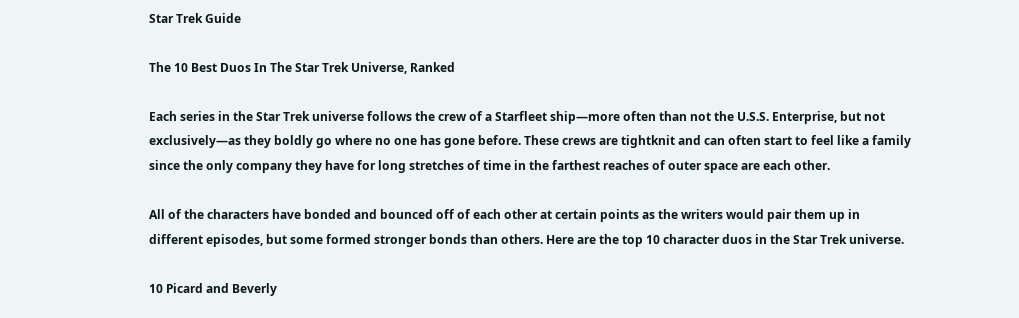Star Trek Guide

The 10 Best Duos In The Star Trek Universe, Ranked

Each series in the Star Trek universe follows the crew of a Starfleet ship—more often than not the U.S.S. Enterprise, but not exclusively—as they boldly go where no one has gone before. These crews are tightknit and can often start to feel like a family since the only company they have for long stretches of time in the farthest reaches of outer space are each other.

All of the characters have bonded and bounced off of each other at certain points as the writers would pair them up in different episodes, but some formed stronger bonds than others. Here are the top 10 character duos in the Star Trek universe.

10 Picard and Beverly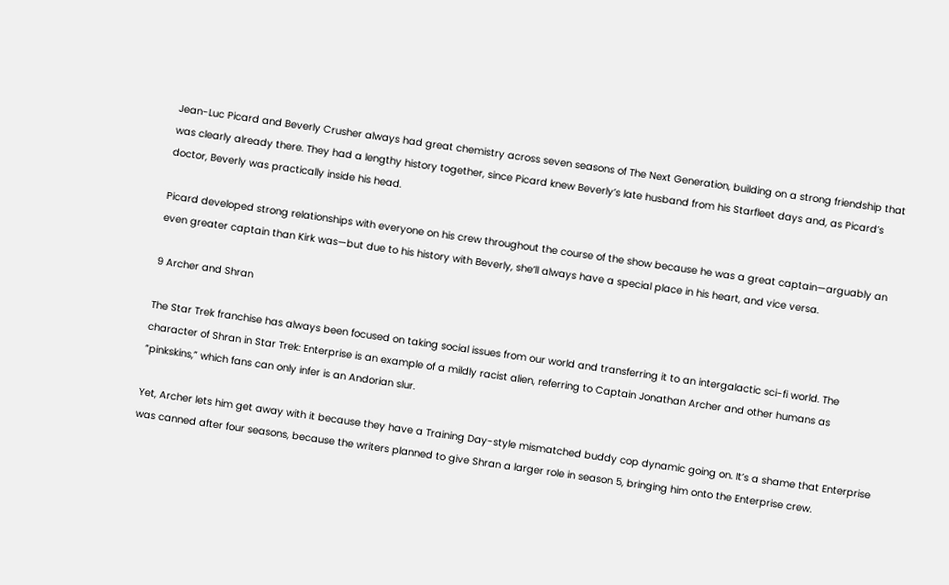Jean-Luc Picard and Beverly Crusher always had great chemistry across seven seasons of The Next Generation, building on a strong friendship that was clearly already there. They had a lengthy history together, since Picard knew Beverly’s late husband from his Starfleet days and, as Picard’s doctor, Beverly was practically inside his head.

Picard developed strong relationships with everyone on his crew throughout the course of the show because he was a great captain—arguably an even greater captain than Kirk was—but due to his history with Beverly, she’ll always have a special place in his heart, and vice versa.

9 Archer and Shran

The Star Trek franchise has always been focused on taking social issues from our world and transferring it to an intergalactic sci-fi world. The character of Shran in Star Trek: Enterprise is an example of a mildly racist alien, referring to Captain Jonathan Archer and other humans as “pinkskins,” which fans can only infer is an Andorian slur.

Yet, Archer lets him get away with it because they have a Training Day-style mismatched buddy cop dynamic going on. It’s a shame that Enterprise was canned after four seasons, because the writers planned to give Shran a larger role in season 5, bringing him onto the Enterprise crew.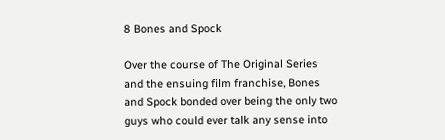8 Bones and Spock

Over the course of The Original Series and the ensuing film franchise, Bones and Spock bonded over being the only two guys who could ever talk any sense into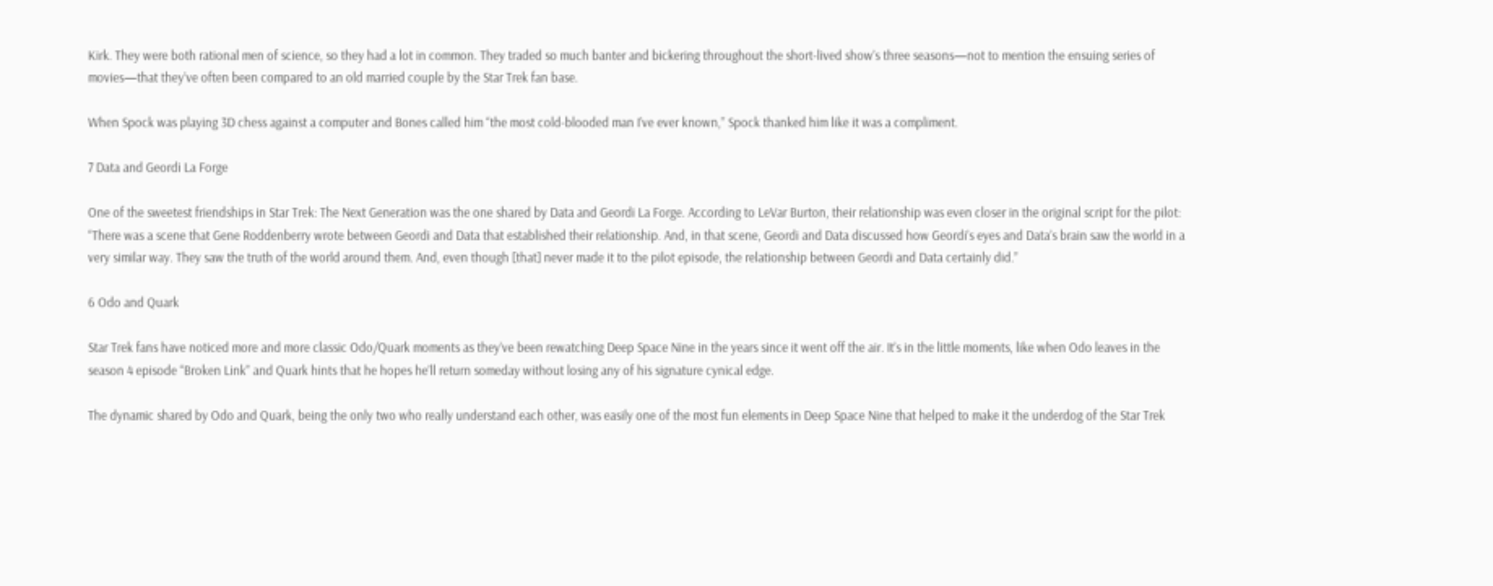Kirk. They were both rational men of science, so they had a lot in common. They traded so much banter and bickering throughout the short-lived show’s three seasons—not to mention the ensuing series of movies—that they’ve often been compared to an old married couple by the Star Trek fan base.

When Spock was playing 3D chess against a computer and Bones called him “the most cold-blooded man I’ve ever known,” Spock thanked him like it was a compliment.

7 Data and Geordi La Forge

One of the sweetest friendships in Star Trek: The Next Generation was the one shared by Data and Geordi La Forge. According to LeVar Burton, their relationship was even closer in the original script for the pilot: “There was a scene that Gene Roddenberry wrote between Geordi and Data that established their relationship. And, in that scene, Geordi and Data discussed how Geordi’s eyes and Data’s brain saw the world in a very similar way. They saw the truth of the world around them. And, even though [that] never made it to the pilot episode, the relationship between Geordi and Data certainly did.”

6 Odo and Quark

Star Trek fans have noticed more and more classic Odo/Quark moments as they’ve been rewatching Deep Space Nine in the years since it went off the air. It’s in the little moments, like when Odo leaves in the season 4 episode “Broken Link” and Quark hints that he hopes he’ll return someday without losing any of his signature cynical edge.

The dynamic shared by Odo and Quark, being the only two who really understand each other, was easily one of the most fun elements in Deep Space Nine that helped to make it the underdog of the Star Trek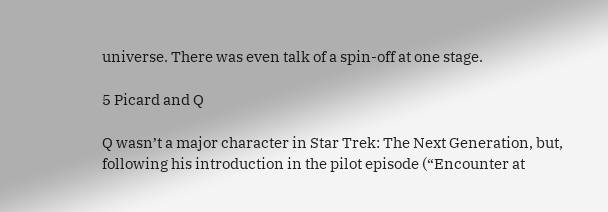universe. There was even talk of a spin-off at one stage.

5 Picard and Q

Q wasn’t a major character in Star Trek: The Next Generation, but, following his introduction in the pilot episode (“Encounter at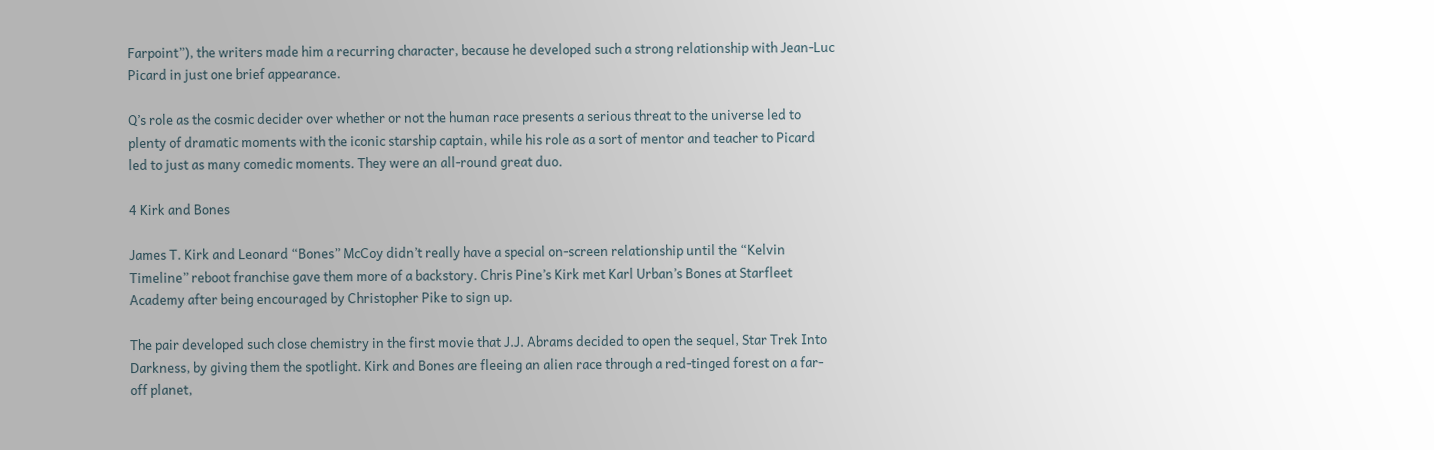Farpoint”), the writers made him a recurring character, because he developed such a strong relationship with Jean-Luc Picard in just one brief appearance.

Q’s role as the cosmic decider over whether or not the human race presents a serious threat to the universe led to plenty of dramatic moments with the iconic starship captain, while his role as a sort of mentor and teacher to Picard led to just as many comedic moments. They were an all-round great duo.

4 Kirk and Bones

James T. Kirk and Leonard “Bones” McCoy didn’t really have a special on-screen relationship until the “Kelvin Timeline” reboot franchise gave them more of a backstory. Chris Pine’s Kirk met Karl Urban’s Bones at Starfleet Academy after being encouraged by Christopher Pike to sign up.

The pair developed such close chemistry in the first movie that J.J. Abrams decided to open the sequel, Star Trek Into Darkness, by giving them the spotlight. Kirk and Bones are fleeing an alien race through a red-tinged forest on a far-off planet,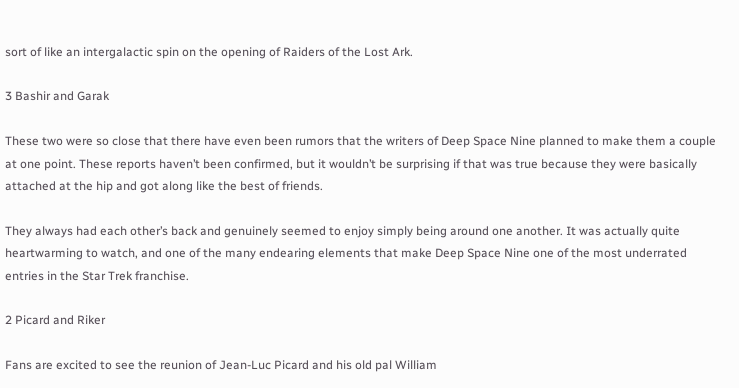sort of like an intergalactic spin on the opening of Raiders of the Lost Ark.

3 Bashir and Garak

These two were so close that there have even been rumors that the writers of Deep Space Nine planned to make them a couple at one point. These reports haven’t been confirmed, but it wouldn’t be surprising if that was true because they were basically attached at the hip and got along like the best of friends.

They always had each other’s back and genuinely seemed to enjoy simply being around one another. It was actually quite heartwarming to watch, and one of the many endearing elements that make Deep Space Nine one of the most underrated entries in the Star Trek franchise.

2 Picard and Riker

Fans are excited to see the reunion of Jean-Luc Picard and his old pal William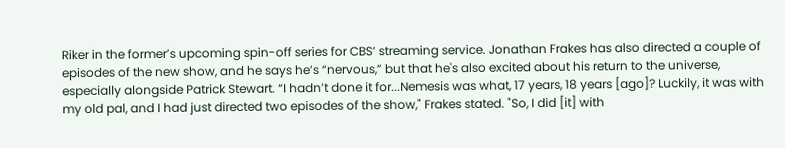Riker in the former’s upcoming spin-off series for CBS’ streaming service. Jonathan Frakes has also directed a couple of episodes of the new show, and he says he’s “nervous,” but that he's also excited about his return to the universe, especially alongside Patrick Stewart. “I hadn’t done it for...Nemesis was what, 17 years, 18 years [ago]? Luckily, it was with my old pal, and I had just directed two episodes of the show," Frakes stated. "So, I did [it] with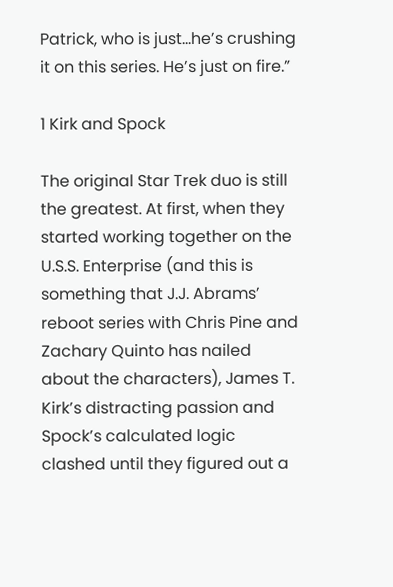Patrick, who is just...he’s crushing it on this series. He’s just on fire.”

1 Kirk and Spock

The original Star Trek duo is still the greatest. At first, when they started working together on the U.S.S. Enterprise (and this is something that J.J. Abrams’ reboot series with Chris Pine and Zachary Quinto has nailed about the characters), James T. Kirk’s distracting passion and Spock’s calculated logic clashed until they figured out a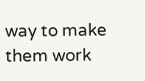way to make them work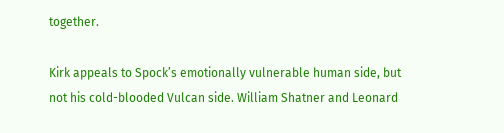together.

Kirk appeals to Spock’s emotionally vulnerable human side, but not his cold-blooded Vulcan side. William Shatner and Leonard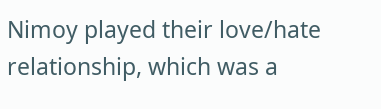Nimoy played their love/hate relationship, which was a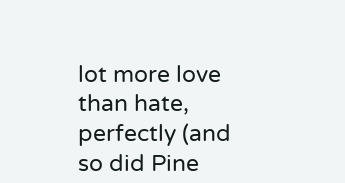lot more love than hate, perfectly (and so did Pine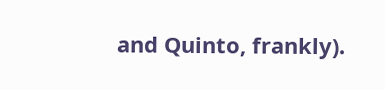and Quinto, frankly).